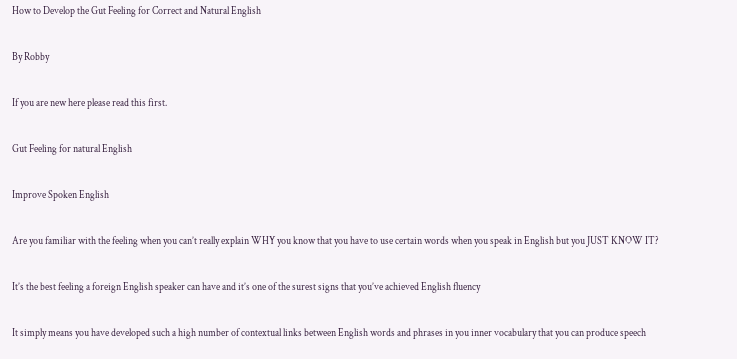How to Develop the Gut Feeling for Correct and Natural English

By Robby

If you are new here please read this first.

Gut Feeling for natural English

Improve Spoken English

Are you familiar with the feeling when you can’t really explain WHY you know that you have to use certain words when you speak in English but you JUST KNOW IT?

It’s the best feeling a foreign English speaker can have and it’s one of the surest signs that you’ve achieved English fluency

It simply means you have developed such a high number of contextual links between English words and phrases in you inner vocabulary that you can produce speech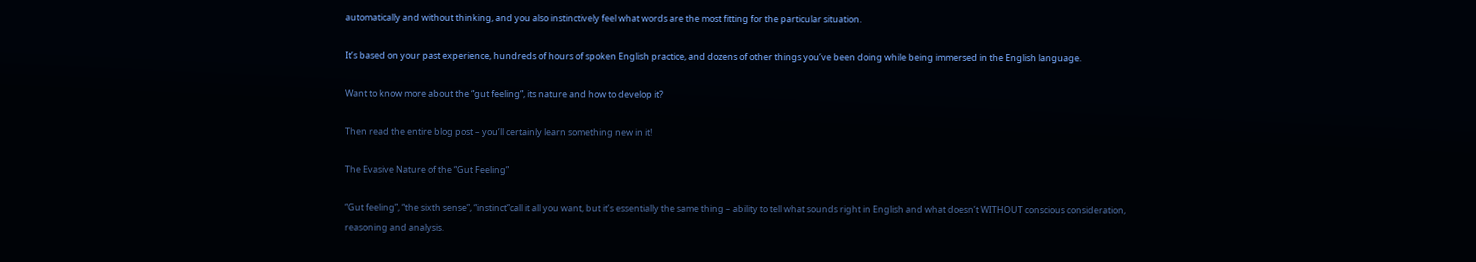automatically and without thinking, and you also instinctively feel what words are the most fitting for the particular situation.

It’s based on your past experience, hundreds of hours of spoken English practice, and dozens of other things you’ve been doing while being immersed in the English language.

Want to know more about the “gut feeling”, its nature and how to develop it?

Then read the entire blog post – you’ll certainly learn something new in it!

The Evasive Nature of the “Gut Feeling”

“Gut feeling”, “the sixth sense”, “instinct”call it all you want, but it’s essentially the same thing – ability to tell what sounds right in English and what doesn’t WITHOUT conscious consideration, reasoning and analysis.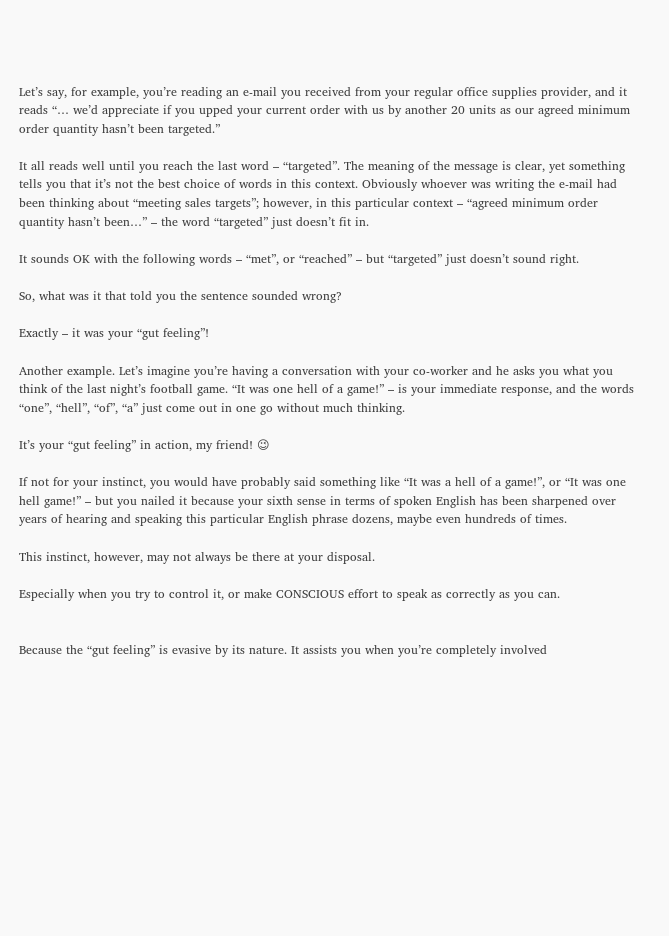Let’s say, for example, you’re reading an e-mail you received from your regular office supplies provider, and it reads “… we’d appreciate if you upped your current order with us by another 20 units as our agreed minimum order quantity hasn’t been targeted.”

It all reads well until you reach the last word – “targeted”. The meaning of the message is clear, yet something tells you that it’s not the best choice of words in this context. Obviously whoever was writing the e-mail had been thinking about “meeting sales targets”; however, in this particular context – “agreed minimum order quantity hasn’t been…” – the word “targeted” just doesn’t fit in.

It sounds OK with the following words – “met”, or “reached” – but “targeted” just doesn’t sound right.

So, what was it that told you the sentence sounded wrong?

Exactly – it was your “gut feeling”!

Another example. Let’s imagine you’re having a conversation with your co-worker and he asks you what you think of the last night’s football game. “It was one hell of a game!” – is your immediate response, and the words “one”, “hell”, “of”, “a” just come out in one go without much thinking.

It’s your “gut feeling” in action, my friend! 😉

If not for your instinct, you would have probably said something like “It was a hell of a game!”, or “It was one hell game!” – but you nailed it because your sixth sense in terms of spoken English has been sharpened over years of hearing and speaking this particular English phrase dozens, maybe even hundreds of times.

This instinct, however, may not always be there at your disposal.

Especially when you try to control it, or make CONSCIOUS effort to speak as correctly as you can.


Because the “gut feeling” is evasive by its nature. It assists you when you’re completely involved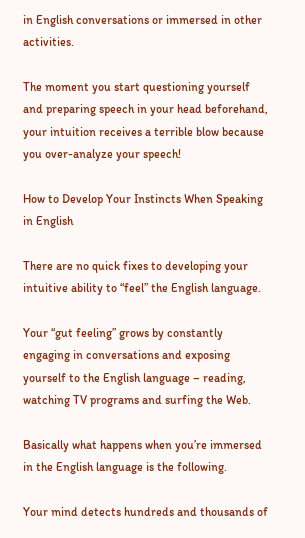in English conversations or immersed in other activities.

The moment you start questioning yourself and preparing speech in your head beforehand, your intuition receives a terrible blow because you over-analyze your speech!

How to Develop Your Instincts When Speaking in English

There are no quick fixes to developing your intuitive ability to “feel” the English language.

Your “gut feeling” grows by constantly engaging in conversations and exposing yourself to the English language – reading, watching TV programs and surfing the Web.

Basically what happens when you’re immersed in the English language is the following.

Your mind detects hundreds and thousands of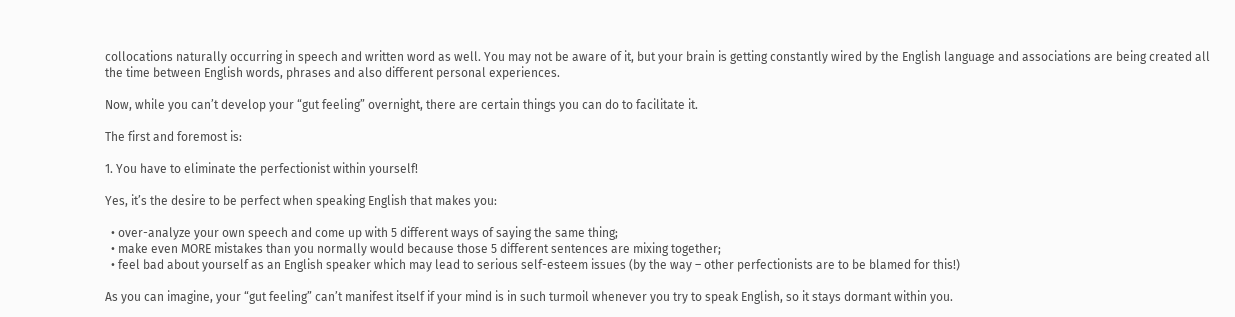collocations naturally occurring in speech and written word as well. You may not be aware of it, but your brain is getting constantly wired by the English language and associations are being created all the time between English words, phrases and also different personal experiences.

Now, while you can’t develop your “gut feeling” overnight, there are certain things you can do to facilitate it.

The first and foremost is:

1. You have to eliminate the perfectionist within yourself!

Yes, it’s the desire to be perfect when speaking English that makes you:

  • over-analyze your own speech and come up with 5 different ways of saying the same thing;
  • make even MORE mistakes than you normally would because those 5 different sentences are mixing together;
  • feel bad about yourself as an English speaker which may lead to serious self-esteem issues (by the way – other perfectionists are to be blamed for this!)

As you can imagine, your “gut feeling” can’t manifest itself if your mind is in such turmoil whenever you try to speak English, so it stays dormant within you.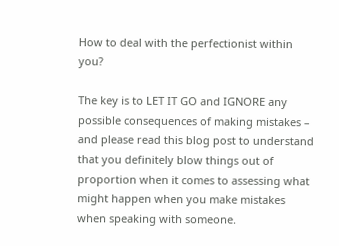How to deal with the perfectionist within you?

The key is to LET IT GO and IGNORE any possible consequences of making mistakes – and please read this blog post to understand that you definitely blow things out of proportion when it comes to assessing what might happen when you make mistakes when speaking with someone.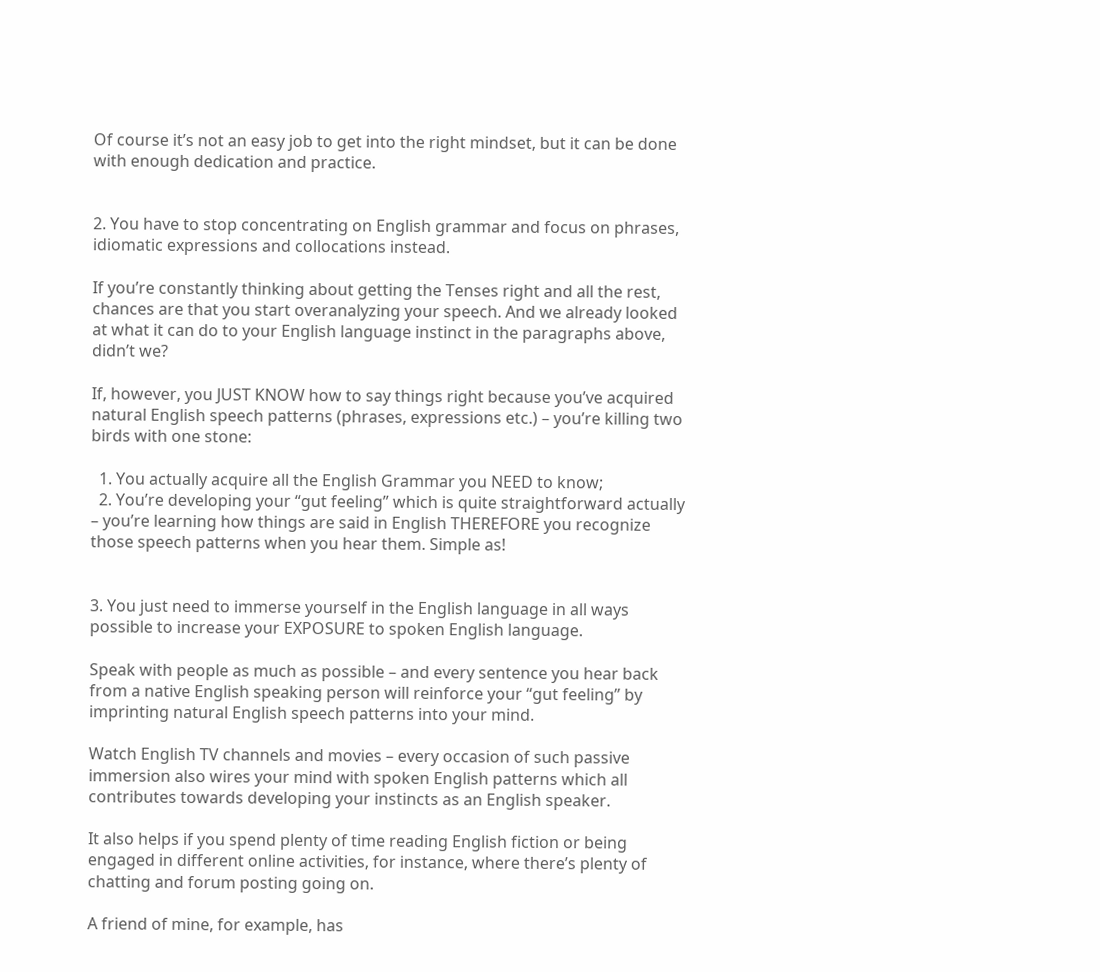Of course it’s not an easy job to get into the right mindset, but it can be done with enough dedication and practice.


2. You have to stop concentrating on English grammar and focus on phrases, idiomatic expressions and collocations instead.

If you’re constantly thinking about getting the Tenses right and all the rest, chances are that you start overanalyzing your speech. And we already looked at what it can do to your English language instinct in the paragraphs above, didn’t we?

If, however, you JUST KNOW how to say things right because you’ve acquired natural English speech patterns (phrases, expressions etc.) – you’re killing two birds with one stone:

  1. You actually acquire all the English Grammar you NEED to know;
  2. You’re developing your “gut feeling” which is quite straightforward actually – you’re learning how things are said in English THEREFORE you recognize those speech patterns when you hear them. Simple as!


3. You just need to immerse yourself in the English language in all ways possible to increase your EXPOSURE to spoken English language.

Speak with people as much as possible – and every sentence you hear back from a native English speaking person will reinforce your “gut feeling” by imprinting natural English speech patterns into your mind.

Watch English TV channels and movies – every occasion of such passive immersion also wires your mind with spoken English patterns which all contributes towards developing your instincts as an English speaker.

It also helps if you spend plenty of time reading English fiction or being engaged in different online activities, for instance, where there’s plenty of chatting and forum posting going on.

A friend of mine, for example, has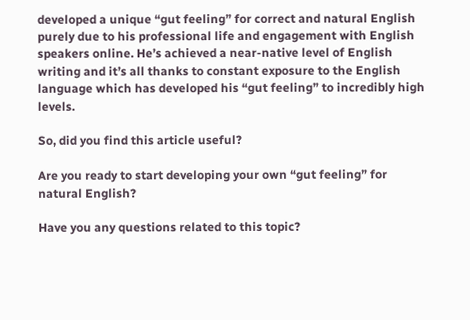developed a unique “gut feeling” for correct and natural English purely due to his professional life and engagement with English speakers online. He’s achieved a near-native level of English writing and it’s all thanks to constant exposure to the English language which has developed his “gut feeling” to incredibly high levels.

So, did you find this article useful?

Are you ready to start developing your own “gut feeling” for natural English?

Have you any questions related to this topic?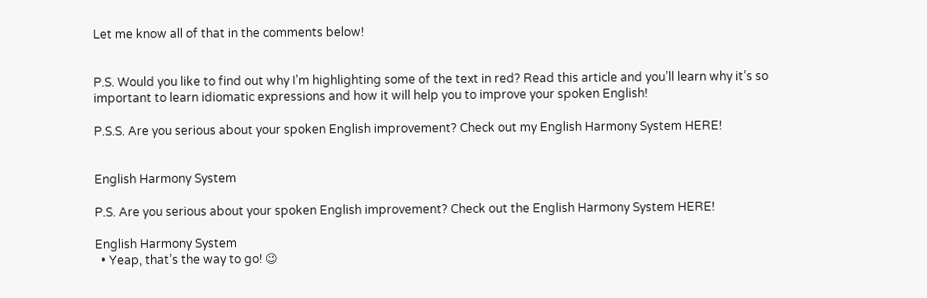Let me know all of that in the comments below!


P.S. Would you like to find out why I’m highlighting some of the text in red? Read this article and you’ll learn why it’s so important to learn idiomatic expressions and how it will help you to improve your spoken English!

P.S.S. Are you serious about your spoken English improvement? Check out my English Harmony System HERE!


English Harmony System

P.S. Are you serious about your spoken English improvement? Check out the English Harmony System HERE!

English Harmony System
  • Yeap, that’s the way to go! 😉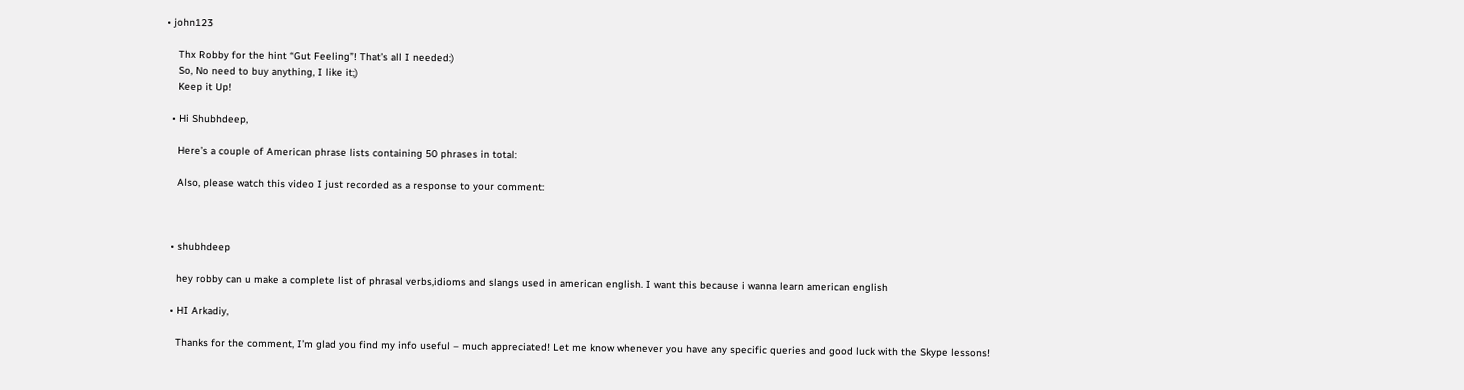• john123

    Thx Robby for the hint “Gut Feeling”! That’s all I needed:)
    So, No need to buy anything, I like it;)
    Keep it Up!

  • Hi Shubhdeep,

    Here’s a couple of American phrase lists containing 50 phrases in total:

    Also, please watch this video I just recorded as a response to your comment:



  • shubhdeep

    hey robby can u make a complete list of phrasal verbs,idioms and slangs used in american english. I want this because i wanna learn american english

  • HI Arkadiy,

    Thanks for the comment, I’m glad you find my info useful – much appreciated! Let me know whenever you have any specific queries and good luck with the Skype lessons!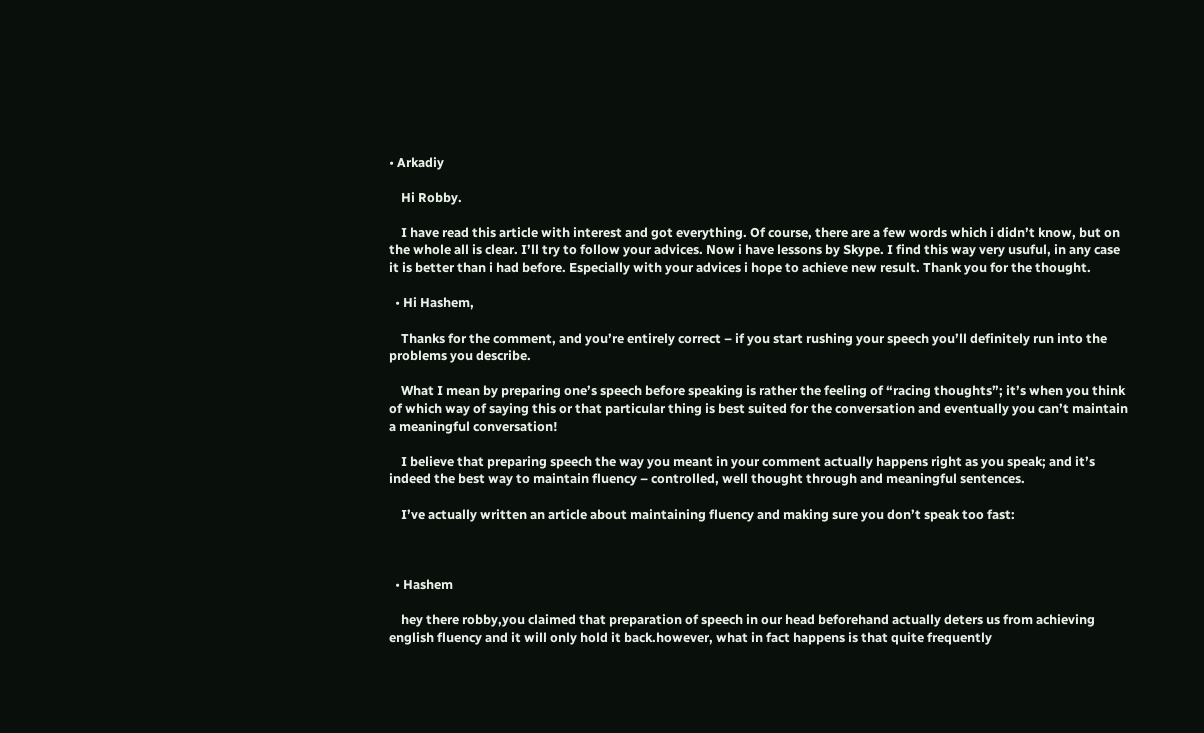• Arkadiy

    Hi Robby.

    I have read this article with interest and got everything. Of course, there are a few words which i didn’t know, but on the whole all is clear. I’ll try to follow your advices. Now i have lessons by Skype. I find this way very usuful, in any case it is better than i had before. Especially with your advices i hope to achieve new result. Thank you for the thought.

  • Hi Hashem,

    Thanks for the comment, and you’re entirely correct – if you start rushing your speech you’ll definitely run into the problems you describe.

    What I mean by preparing one’s speech before speaking is rather the feeling of “racing thoughts”; it’s when you think of which way of saying this or that particular thing is best suited for the conversation and eventually you can’t maintain a meaningful conversation!

    I believe that preparing speech the way you meant in your comment actually happens right as you speak; and it’s indeed the best way to maintain fluency – controlled, well thought through and meaningful sentences.

    I’ve actually written an article about maintaining fluency and making sure you don’t speak too fast:



  • Hashem

    hey there robby,you claimed that preparation of speech in our head beforehand actually deters us from achieving english fluency and it will only hold it back.however, what in fact happens is that quite frequently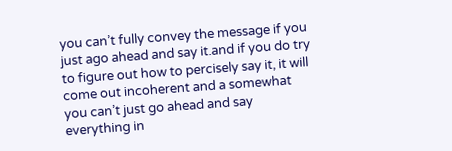you can’t fully convey the message if you just ago ahead and say it.and if you do try to figure out how to percisely say it, it will come out incoherent and a somewhat you can’t just go ahead and say everything in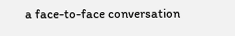a face-to-face conversation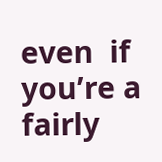even  if you’re a fairly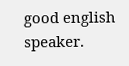good english speaker.